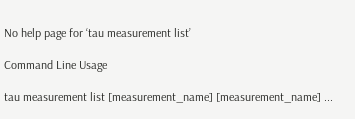No help page for ‘tau measurement list’

Command Line Usage

tau measurement list [measurement_name] [measurement_name] ...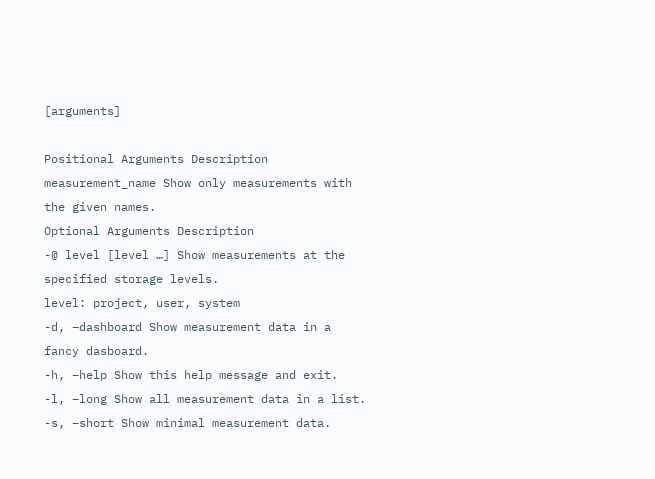[arguments]

Positional Arguments Description
measurement_name Show only measurements with the given names.
Optional Arguments Description
-@ level [level …] Show measurements at the specified storage levels.
level: project, user, system
-d, –dashboard Show measurement data in a fancy dasboard.
-h, –help Show this help message and exit.
-l, –long Show all measurement data in a list.
-s, –short Show minimal measurement data.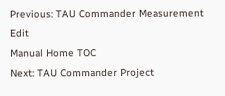Previous: TAU Commander Measurement Edit
Manual Home TOC
Next: TAU Commander Project